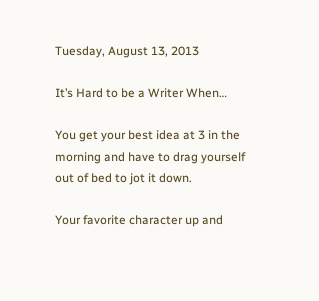Tuesday, August 13, 2013

It’s Hard to be a Writer When…

You get your best idea at 3 in the morning and have to drag yourself out of bed to jot it down.

Your favorite character up and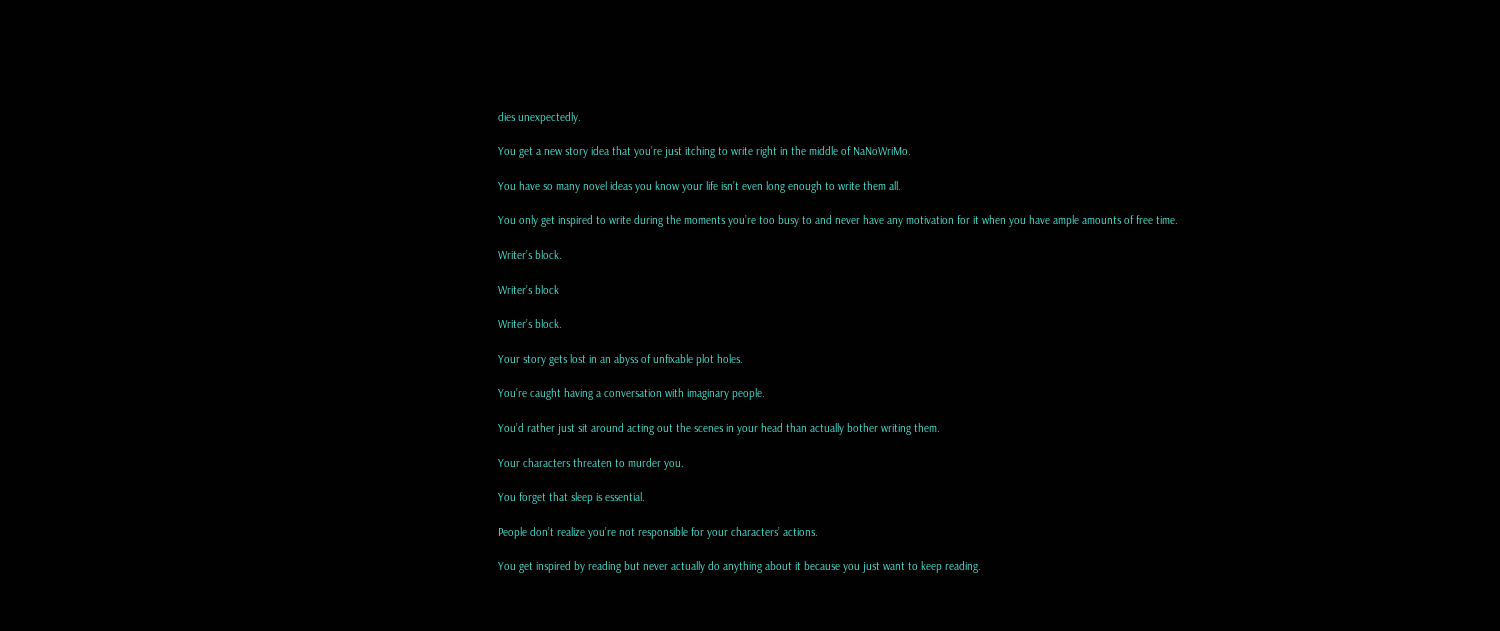dies unexpectedly.

You get a new story idea that you’re just itching to write right in the middle of NaNoWriMo.

You have so many novel ideas you know your life isn’t even long enough to write them all.

You only get inspired to write during the moments you’re too busy to and never have any motivation for it when you have ample amounts of free time.

Writer’s block.

Writer’s block

Writer’s block.

Your story gets lost in an abyss of unfixable plot holes.

You’re caught having a conversation with imaginary people.

You’d rather just sit around acting out the scenes in your head than actually bother writing them.

Your characters threaten to murder you.

You forget that sleep is essential.

People don’t realize you’re not responsible for your characters’ actions.

You get inspired by reading but never actually do anything about it because you just want to keep reading.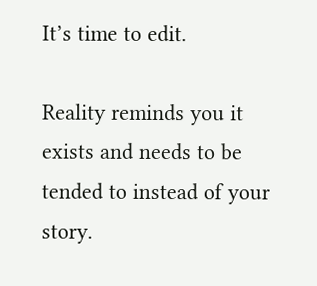It’s time to edit.

Reality reminds you it exists and needs to be tended to instead of your story.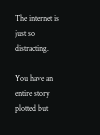The internet is just so distracting.

You have an entire story plotted but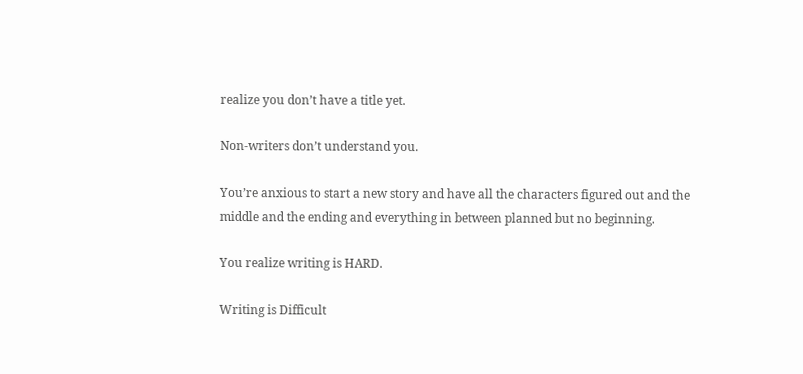realize you don’t have a title yet.

Non-writers don’t understand you.

You’re anxious to start a new story and have all the characters figured out and the middle and the ending and everything in between planned but no beginning.

You realize writing is HARD.

Writing is Difficult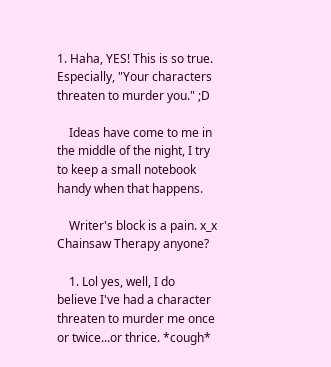1. Haha, YES! This is so true. Especially, "Your characters threaten to murder you." ;D

    Ideas have come to me in the middle of the night, I try to keep a small notebook handy when that happens.

    Writer's block is a pain. x_x Chainsaw Therapy anyone?

    1. Lol yes, well, I do believe I've had a character threaten to murder me once or twice...or thrice. *cough*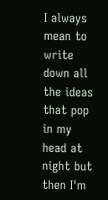I always mean to write down all the ideas that pop in my head at night but then I'm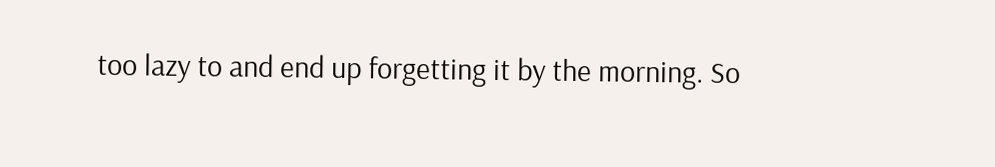too lazy to and end up forgetting it by the morning. So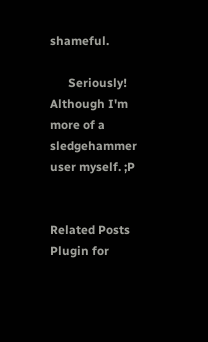shameful.

      Seriously! Although I'm more of a sledgehammer user myself. ;P


Related Posts Plugin for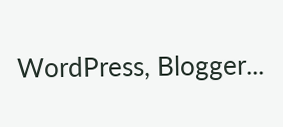WordPress, Blogger...